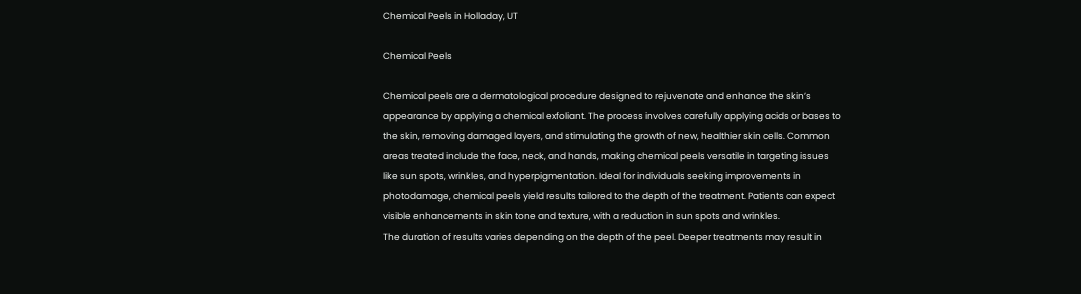Chemical Peels in Holladay, UT

Chemical Peels

Chemical peels are a dermatological procedure designed to rejuvenate and enhance the skin’s appearance by applying a chemical exfoliant. The process involves carefully applying acids or bases to the skin, removing damaged layers, and stimulating the growth of new, healthier skin cells. Common areas treated include the face, neck, and hands, making chemical peels versatile in targeting issues like sun spots, wrinkles, and hyperpigmentation. Ideal for individuals seeking improvements in photodamage, chemical peels yield results tailored to the depth of the treatment. Patients can expect visible enhancements in skin tone and texture, with a reduction in sun spots and wrinkles.
The duration of results varies depending on the depth of the peel. Deeper treatments may result in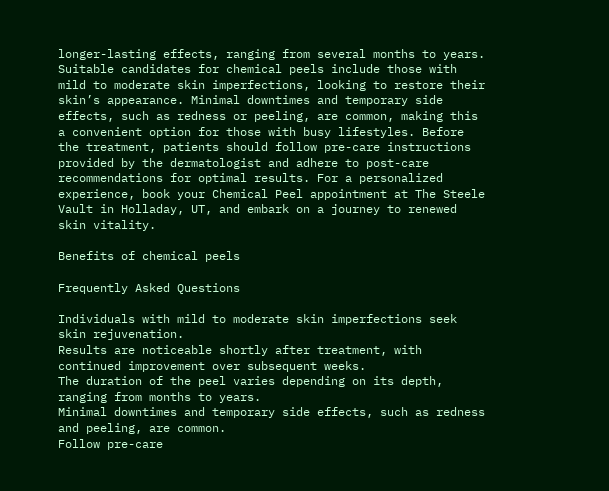longer-lasting effects, ranging from several months to years. Suitable candidates for chemical peels include those with mild to moderate skin imperfections, looking to restore their skin’s appearance. Minimal downtimes and temporary side effects, such as redness or peeling, are common, making this a convenient option for those with busy lifestyles. Before the treatment, patients should follow pre-care instructions provided by the dermatologist and adhere to post-care recommendations for optimal results. For a personalized experience, book your Chemical Peel appointment at The Steele Vault in Holladay, UT, and embark on a journey to renewed skin vitality.

Benefits of chemical peels

Frequently Asked Questions

Individuals with mild to moderate skin imperfections seek skin rejuvenation.
Results are noticeable shortly after treatment, with continued improvement over subsequent weeks.
The duration of the peel varies depending on its depth, ranging from months to years.
Minimal downtimes and temporary side effects, such as redness and peeling, are common.
Follow pre-care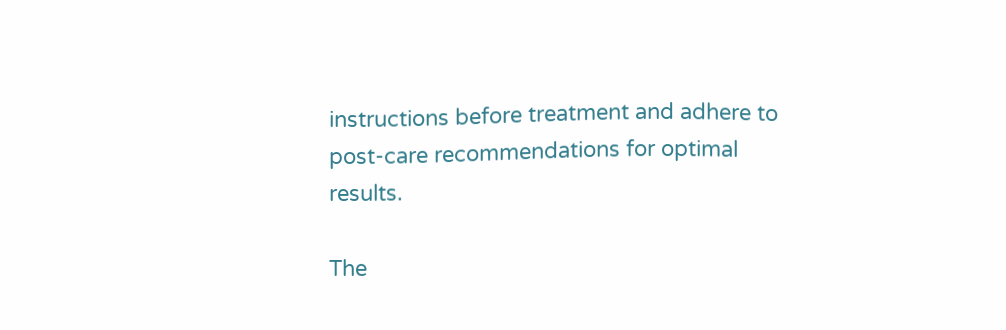instructions before treatment and adhere to post-care recommendations for optimal results.

The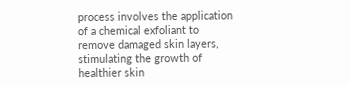process involves the application of a chemical exfoliant to remove damaged skin layers, stimulating the growth of healthier skin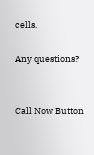cells.

Any questions?


Call Now Button